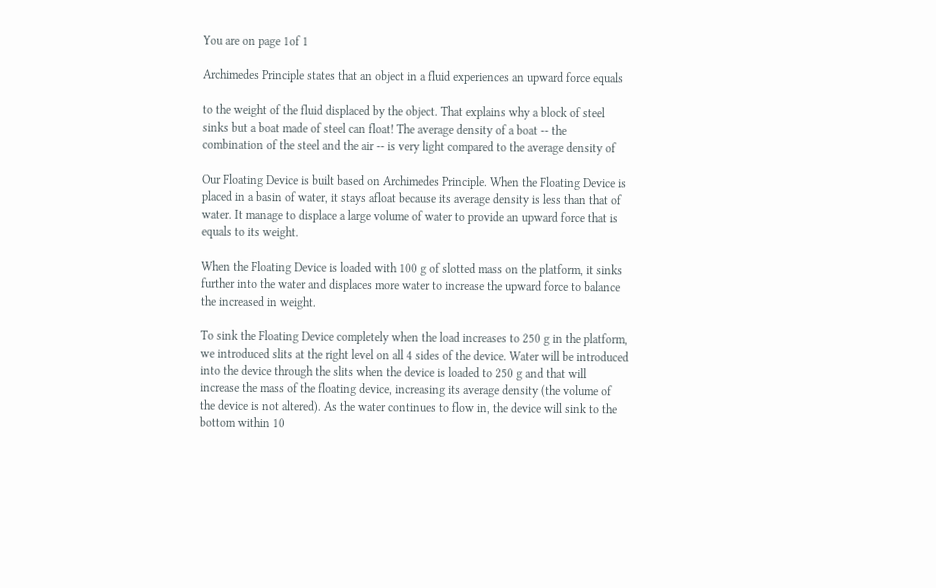You are on page 1of 1

Archimedes Principle states that an object in a fluid experiences an upward force equals

to the weight of the fluid displaced by the object. That explains why a block of steel
sinks but a boat made of steel can float! The average density of a boat -- the
combination of the steel and the air -- is very light compared to the average density of

Our Floating Device is built based on Archimedes Principle. When the Floating Device is
placed in a basin of water, it stays afloat because its average density is less than that of
water. It manage to displace a large volume of water to provide an upward force that is
equals to its weight.

When the Floating Device is loaded with 100 g of slotted mass on the platform, it sinks
further into the water and displaces more water to increase the upward force to balance
the increased in weight.

To sink the Floating Device completely when the load increases to 250 g in the platform,
we introduced slits at the right level on all 4 sides of the device. Water will be introduced
into the device through the slits when the device is loaded to 250 g and that will
increase the mass of the floating device, increasing its average density (the volume of
the device is not altered). As the water continues to flow in, the device will sink to the
bottom within 10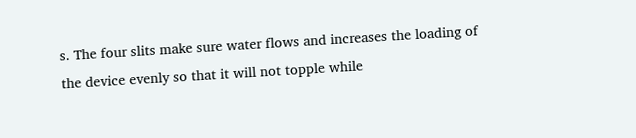s. The four slits make sure water flows and increases the loading of
the device evenly so that it will not topple while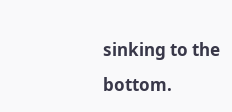sinking to the bottom.